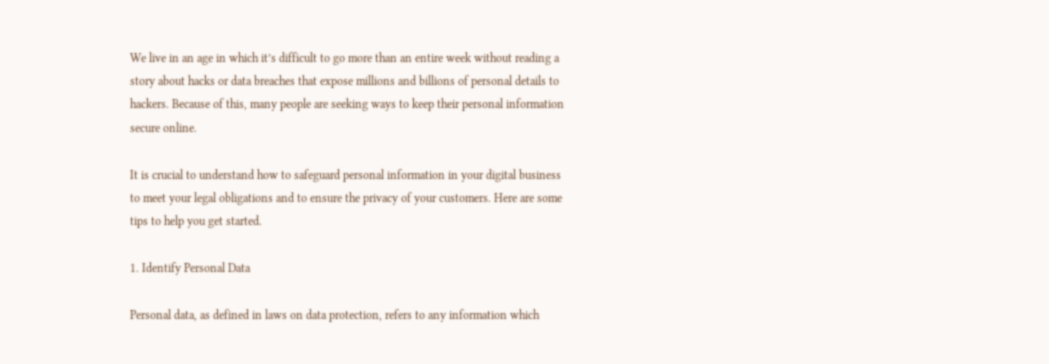We live in an age in which it’s difficult to go more than an entire week without reading a story about hacks or data breaches that expose millions and billions of personal details to hackers. Because of this, many people are seeking ways to keep their personal information secure online.

It is crucial to understand how to safeguard personal information in your digital business to meet your legal obligations and to ensure the privacy of your customers. Here are some tips to help you get started.

1. Identify Personal Data

Personal data, as defined in laws on data protection, refers to any information which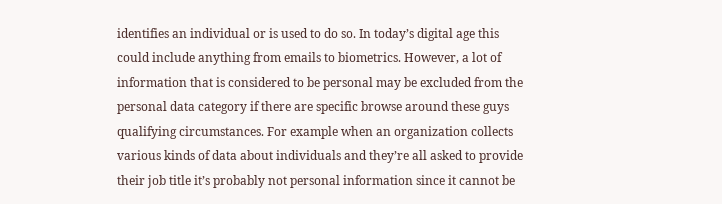identifies an individual or is used to do so. In today’s digital age this could include anything from emails to biometrics. However, a lot of information that is considered to be personal may be excluded from the personal data category if there are specific browse around these guys qualifying circumstances. For example when an organization collects various kinds of data about individuals and they’re all asked to provide their job title it’s probably not personal information since it cannot be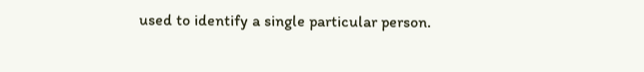used to identify a single particular person.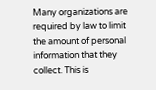Many organizations are required by law to limit the amount of personal information that they collect. This is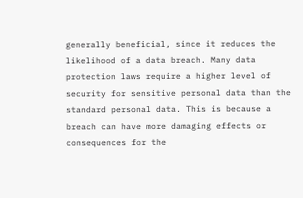generally beneficial, since it reduces the likelihood of a data breach. Many data protection laws require a higher level of security for sensitive personal data than the standard personal data. This is because a breach can have more damaging effects or consequences for the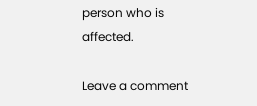person who is affected.

Leave a comment